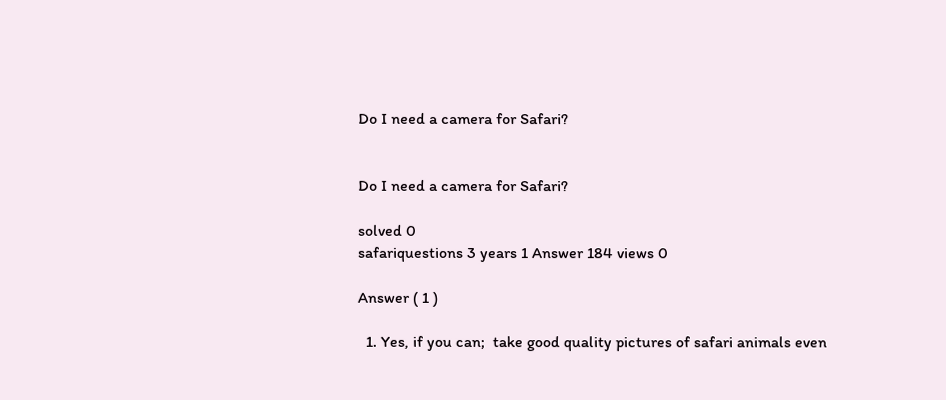Do I need a camera for Safari?


Do I need a camera for Safari?

solved 0
safariquestions 3 years 1 Answer 184 views 0

Answer ( 1 )

  1. Yes, if you can;  take good quality pictures of safari animals even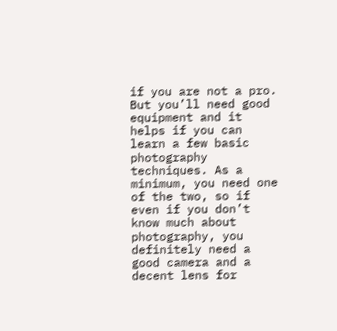if you are not a pro. But you’ll need good equipment and it helps if you can learn a few basic photography techniques. As a minimum, you need one of the two, so if  even if you don’t know much about photography, you definitely need a good camera and a decent lens for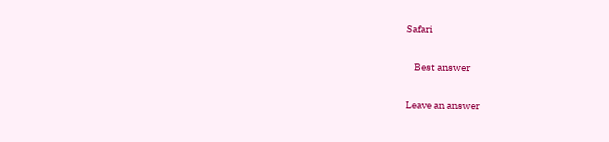Safari

    Best answer

Leave an answer